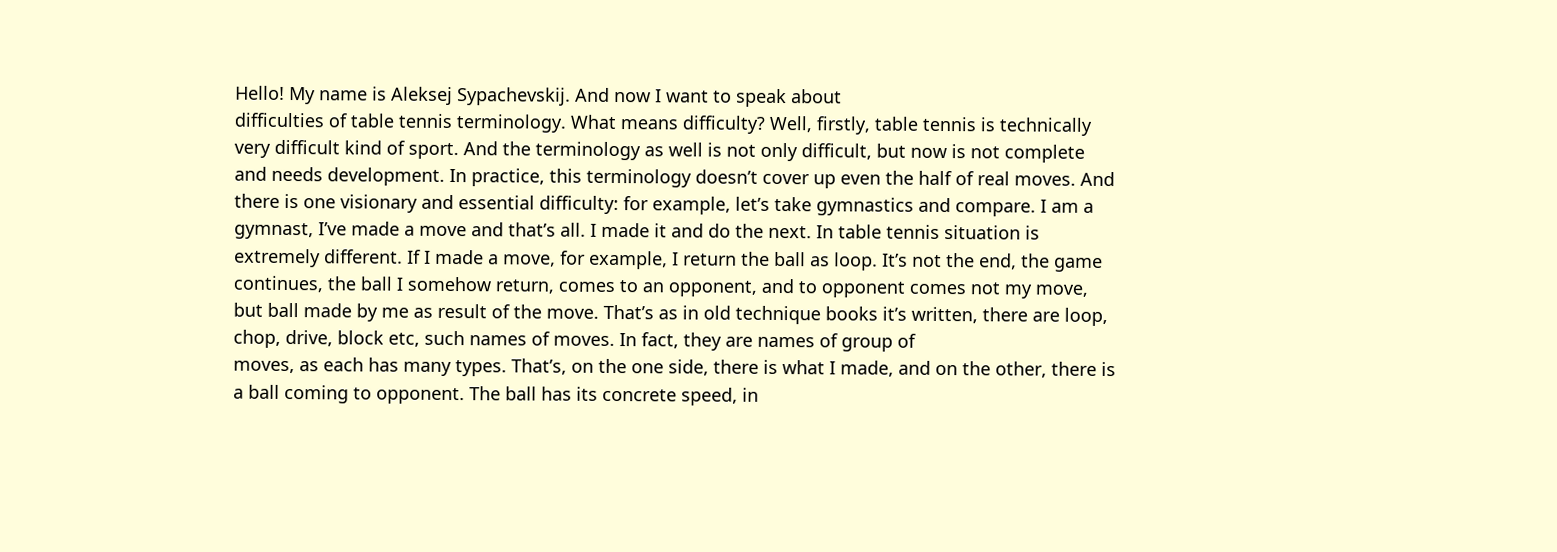Hello! My name is Aleksej Sypachevskij. And now I want to speak about
difficulties of table tennis terminology. What means difficulty? Well, firstly, table tennis is technically very difficult kind of sport. And the terminology as well is not only difficult, but now is not complete and needs development. In practice, this terminology doesn’t cover up even the half of real moves. And there is one visionary and essential difficulty: for example, let’s take gymnastics and compare. I am a gymnast, I’ve made a move and that’s all. I made it and do the next. In table tennis situation is extremely different. If I made a move, for example, I return the ball as loop. It’s not the end, the game continues, the ball I somehow return, comes to an opponent, and to opponent comes not my move,
but ball made by me as result of the move. That’s as in old technique books it’s written, there are loop, chop, drive, block etc, such names of moves. In fact, they are names of group of
moves, as each has many types. That’s, on the one side, there is what I made, and on the other, there is a ball coming to opponent. The ball has its concrete speed, in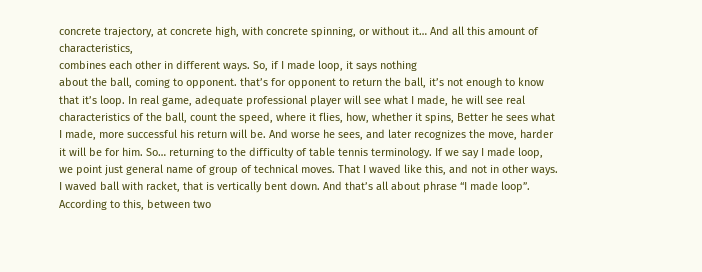concrete trajectory, at concrete high, with concrete spinning, or without it… And all this amount of characteristics,
combines each other in different ways. So, if I made loop, it says nothing
about the ball, coming to opponent. that’s for opponent to return the ball, it’s not enough to know that it’s loop. In real game, adequate professional player will see what I made, he will see real characteristics of the ball, count the speed, where it flies, how, whether it spins, Better he sees what I made, more successful his return will be. And worse he sees, and later recognizes the move, harder it will be for him. So… returning to the difficulty of table tennis terminology. If we say I made loop, we point just general name of group of technical moves. That I waved like this, and not in other ways. I waved ball with racket, that is vertically bent down. And that’s all about phrase “I made loop”. According to this, between two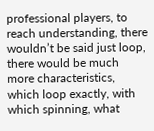professional players, to reach understanding, there wouldn’t be said just loop, there would be much more characteristics, which loop exactly, with which spinning, what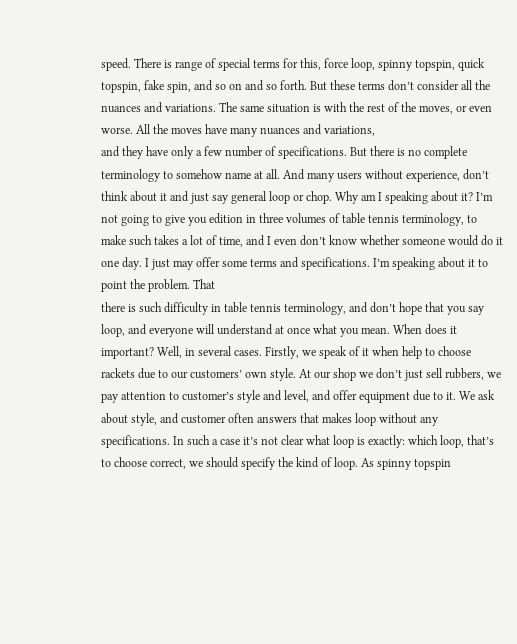speed. There is range of special terms for this, force loop, spinny topspin, quick topspin, fake spin, and so on and so forth. But these terms don’t consider all the nuances and variations. The same situation is with the rest of the moves, or even worse. All the moves have many nuances and variations,
and they have only a few number of specifications. But there is no complete
terminology to somehow name at all. And many users without experience, don’t think about it and just say general loop or chop. Why am I speaking about it? I’m not going to give you edition in three volumes of table tennis terminology, to make such takes a lot of time, and I even don’t know whether someone would do it one day. I just may offer some terms and specifications. I’m speaking about it to point the problem. That
there is such difficulty in table tennis terminology, and don’t hope that you say loop, and everyone will understand at once what you mean. When does it important? Well, in several cases. Firstly, we speak of it when help to choose rackets due to our customers’ own style. At our shop we don’t just sell rubbers, we pay attention to customer’s style and level, and offer equipment due to it. We ask about style, and customer often answers that makes loop without any specifications. In such a case it’s not clear what loop is exactly: which loop, that’s to choose correct, we should specify the kind of loop. As spinny topspin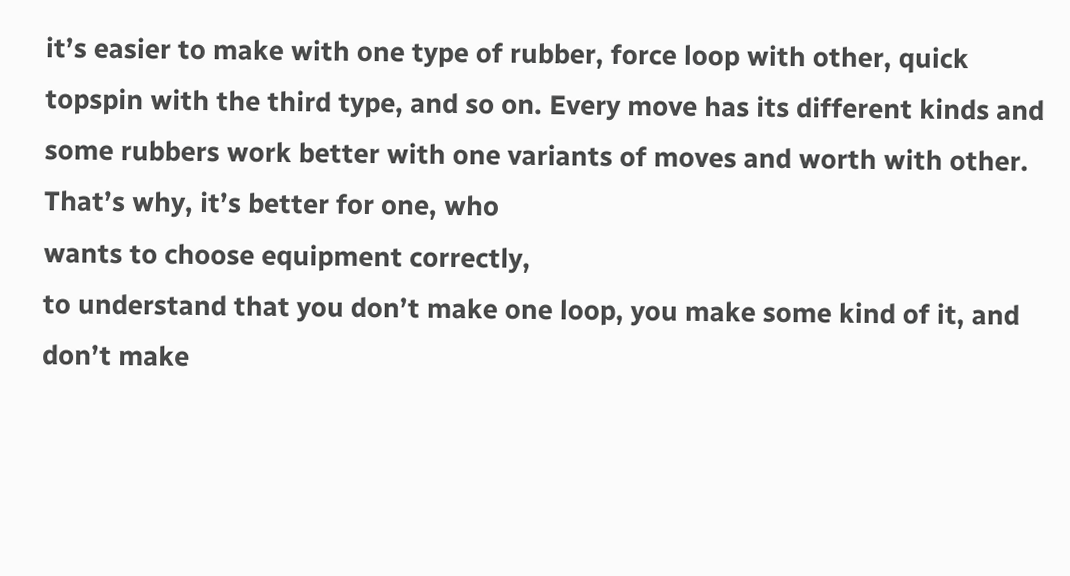it’s easier to make with one type of rubber, force loop with other, quick topspin with the third type, and so on. Every move has its different kinds and some rubbers work better with one variants of moves and worth with other. That’s why, it’s better for one, who
wants to choose equipment correctly,
to understand that you don’t make one loop, you make some kind of it, and don’t make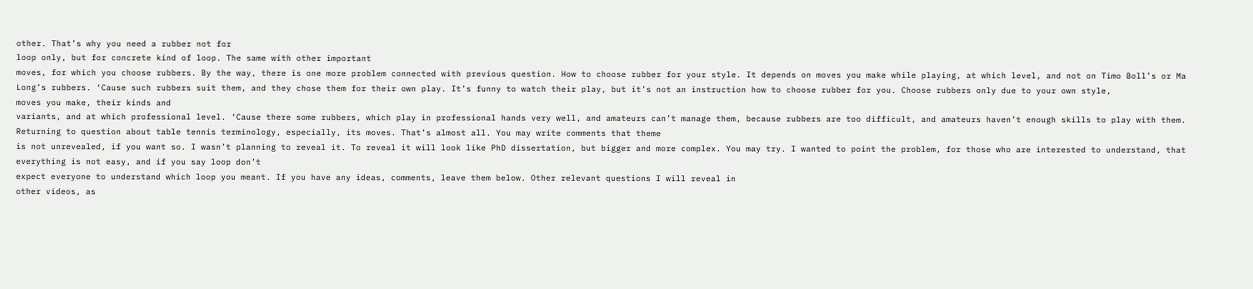other. That’s why you need a rubber not for
loop only, but for concrete kind of loop. The same with other important
moves, for which you choose rubbers. By the way, there is one more problem connected with previous question. How to choose rubber for your style. It depends on moves you make while playing, at which level, and not on Timo Boll’s or Ma Long’s rubbers. ‘Cause such rubbers suit them, and they chose them for their own play. It’s funny to watch their play, but it’s not an instruction how to choose rubber for you. Choose rubbers only due to your own style,
moves you make, their kinds and
variants, and at which professional level. ‘Cause there some rubbers, which play in professional hands very well, and amateurs can’t manage them, because rubbers are too difficult, and amateurs haven’t enough skills to play with them. Returning to question about table tennis terminology, especially, its moves. That’s almost all. You may write comments that theme
is not unrevealed, if you want so. I wasn’t planning to reveal it. To reveal it will look like PhD dissertation, but bigger and more complex. You may try. I wanted to point the problem, for those who are interested to understand, that everything is not easy, and if you say loop don’t
expect everyone to understand which loop you meant. If you have any ideas, comments, leave them below. Other relevant questions I will reveal in
other videos, as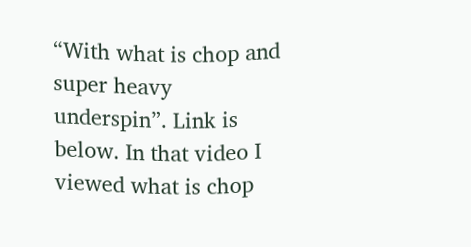“With what is chop and super heavy underspin”. Link is below. In that video I viewed what is chop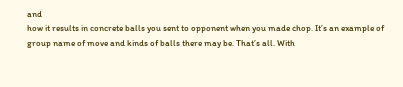and
how it results in concrete balls you sent to opponent when you made chop. It’s an example of group name of move and kinds of balls there may be. That’s all. With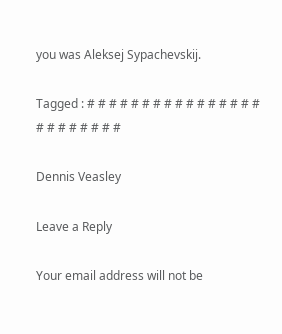you was Aleksej Sypachevskij.

Tagged : # # # # # # # # # # # # # # # # # # # # # # # #

Dennis Veasley

Leave a Reply

Your email address will not be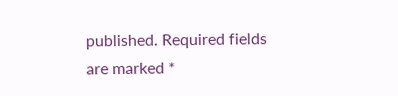published. Required fields are marked *